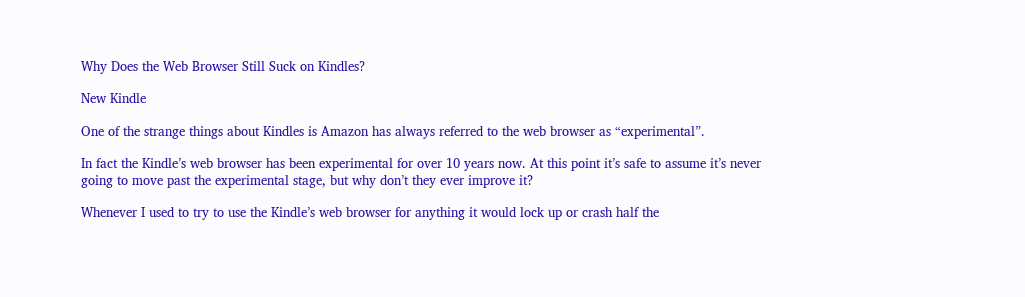Why Does the Web Browser Still Suck on Kindles?

New Kindle

One of the strange things about Kindles is Amazon has always referred to the web browser as “experimental”.

In fact the Kindle’s web browser has been experimental for over 10 years now. At this point it’s safe to assume it’s never going to move past the experimental stage, but why don’t they ever improve it?

Whenever I used to try to use the Kindle’s web browser for anything it would lock up or crash half the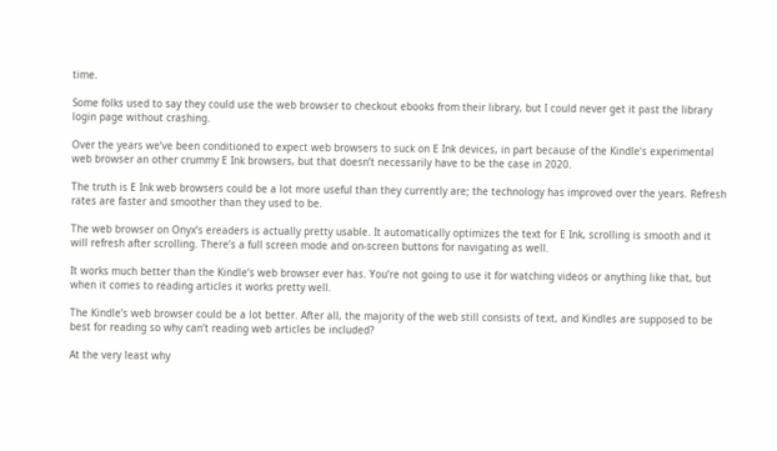time.

Some folks used to say they could use the web browser to checkout ebooks from their library, but I could never get it past the library login page without crashing.

Over the years we’ve been conditioned to expect web browsers to suck on E Ink devices, in part because of the Kindle’s experimental web browser an other crummy E Ink browsers, but that doesn’t necessarily have to be the case in 2020.

The truth is E Ink web browsers could be a lot more useful than they currently are; the technology has improved over the years. Refresh rates are faster and smoother than they used to be.

The web browser on Onyx’s ereaders is actually pretty usable. It automatically optimizes the text for E Ink, scrolling is smooth and it will refresh after scrolling. There’s a full screen mode and on-screen buttons for navigating as well.

It works much better than the Kindle’s web browser ever has. You’re not going to use it for watching videos or anything like that, but when it comes to reading articles it works pretty well.

The Kindle’s web browser could be a lot better. After all, the majority of the web still consists of text, and Kindles are supposed to be best for reading so why can’t reading web articles be included?

At the very least why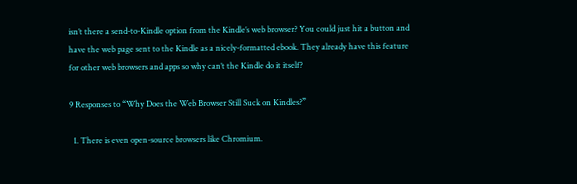isn’t there a send-to-Kindle option from the Kindle’s web browser? You could just hit a button and have the web page sent to the Kindle as a nicely-formatted ebook. They already have this feature for other web browsers and apps so why can’t the Kindle do it itself?

9 Responses to “Why Does the Web Browser Still Suck on Kindles?”

  1. There is even open-source browsers like Chromium.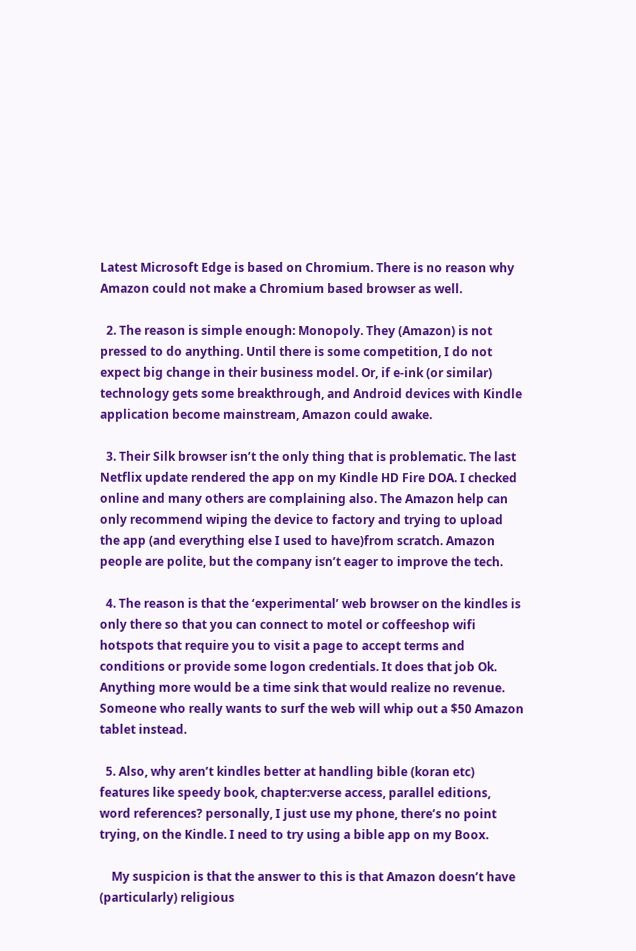Latest Microsoft Edge is based on Chromium. There is no reason why Amazon could not make a Chromium based browser as well.

  2. The reason is simple enough: Monopoly. They (Amazon) is not pressed to do anything. Until there is some competition, I do not expect big change in their business model. Or, if e-ink (or similar) technology gets some breakthrough, and Android devices with Kindle application become mainstream, Amazon could awake.

  3. Their Silk browser isn’t the only thing that is problematic. The last Netflix update rendered the app on my Kindle HD Fire DOA. I checked online and many others are complaining also. The Amazon help can only recommend wiping the device to factory and trying to upload the app (and everything else I used to have)from scratch. Amazon people are polite, but the company isn’t eager to improve the tech.

  4. The reason is that the ‘experimental’ web browser on the kindles is only there so that you can connect to motel or coffeeshop wifi hotspots that require you to visit a page to accept terms and conditions or provide some logon credentials. It does that job Ok. Anything more would be a time sink that would realize no revenue. Someone who really wants to surf the web will whip out a $50 Amazon tablet instead.

  5. Also, why aren’t kindles better at handling bible (koran etc) features like speedy book, chapter:verse access, parallel editions, word references? personally, I just use my phone, there’s no point trying, on the Kindle. I need to try using a bible app on my Boox.

    My suspicion is that the answer to this is that Amazon doesn’t have (particularly) religious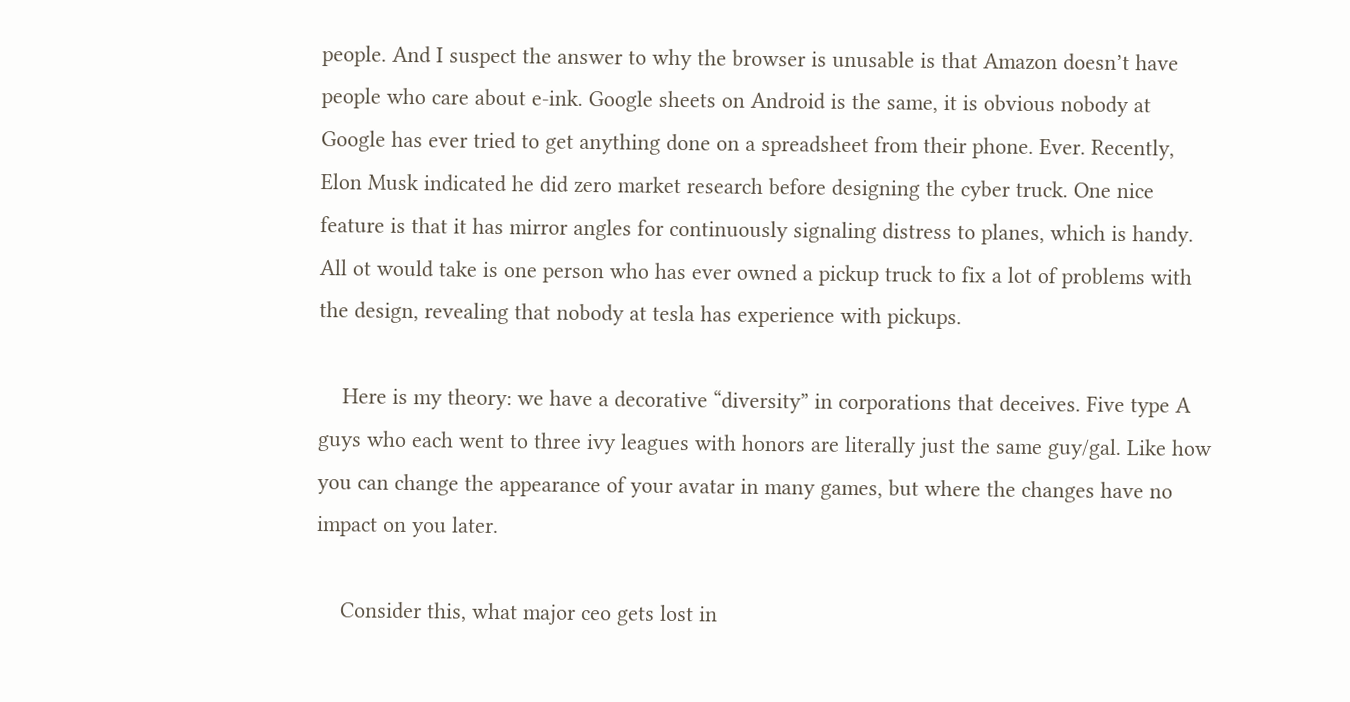people. And I suspect the answer to why the browser is unusable is that Amazon doesn’t have people who care about e-ink. Google sheets on Android is the same, it is obvious nobody at Google has ever tried to get anything done on a spreadsheet from their phone. Ever. Recently, Elon Musk indicated he did zero market research before designing the cyber truck. One nice feature is that it has mirror angles for continuously signaling distress to planes, which is handy. All ot would take is one person who has ever owned a pickup truck to fix a lot of problems with the design, revealing that nobody at tesla has experience with pickups.

    Here is my theory: we have a decorative “diversity” in corporations that deceives. Five type A guys who each went to three ivy leagues with honors are literally just the same guy/gal. Like how you can change the appearance of your avatar in many games, but where the changes have no impact on you later.

    Consider this, what major ceo gets lost in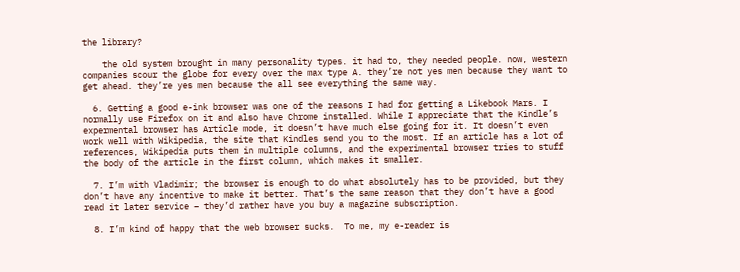the library?

    the old system brought in many personality types. it had to, they needed people. now, western companies scour the globe for every over the max type A. they’re not yes men because they want to get ahead. they’re yes men because the all see everything the same way.

  6. Getting a good e-ink browser was one of the reasons I had for getting a Likebook Mars. I normally use Firefox on it and also have Chrome installed. While I appreciate that the Kindle’s expermental browser has Article mode, it doesn’t have much else going for it. It doesn’t even work well with Wikipedia, the site that Kindles send you to the most. If an article has a lot of references, Wikipedia puts them in multiple columns, and the experimental browser tries to stuff the body of the article in the first column, which makes it smaller.

  7. I’m with Vladimir; the browser is enough to do what absolutely has to be provided, but they don’t have any incentive to make it better. That’s the same reason that they don’t have a good read it later service – they’d rather have you buy a magazine subscription.

  8. I’m kind of happy that the web browser sucks.  To me, my e-reader is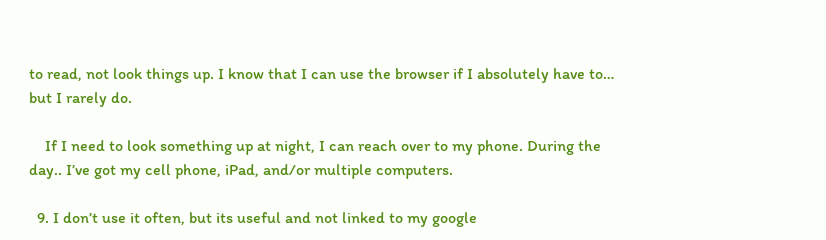to read, not look things up. I know that I can use the browser if I absolutely have to… but I rarely do.

    If I need to look something up at night, I can reach over to my phone. During the day.. I’ve got my cell phone, iPad, and/or multiple computers.

  9. I don’t use it often, but its useful and not linked to my google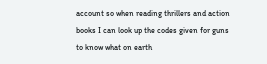account so when reading thrillers and action books I can look up the codes given for guns to know what on earth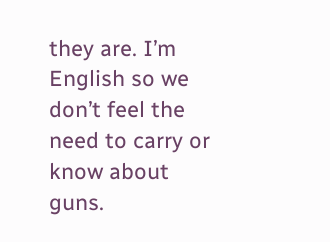they are. I’m English so we don’t feel the need to carry or know about guns.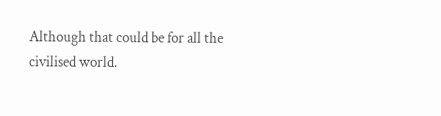Although that could be for all the civilised world.